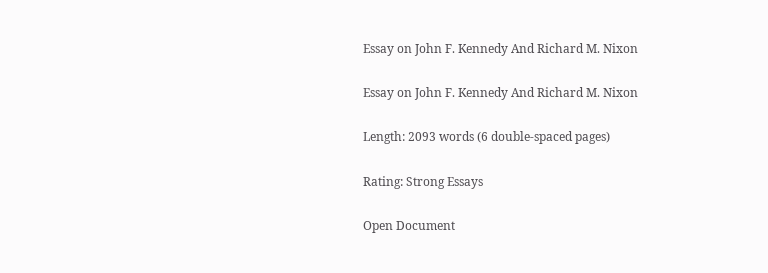Essay on John F. Kennedy And Richard M. Nixon

Essay on John F. Kennedy And Richard M. Nixon

Length: 2093 words (6 double-spaced pages)

Rating: Strong Essays

Open Document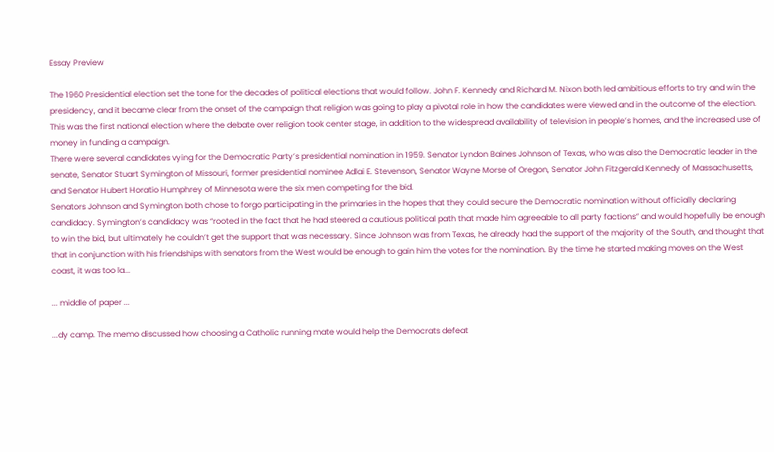Essay Preview

The 1960 Presidential election set the tone for the decades of political elections that would follow. John F. Kennedy and Richard M. Nixon both led ambitious efforts to try and win the presidency, and it became clear from the onset of the campaign that religion was going to play a pivotal role in how the candidates were viewed and in the outcome of the election. This was the first national election where the debate over religion took center stage, in addition to the widespread availability of television in people’s homes, and the increased use of money in funding a campaign.
There were several candidates vying for the Democratic Party’s presidential nomination in 1959. Senator Lyndon Baines Johnson of Texas, who was also the Democratic leader in the senate, Senator Stuart Symington of Missouri, former presidential nominee Adlai E. Stevenson, Senator Wayne Morse of Oregon, Senator John Fitzgerald Kennedy of Massachusetts, and Senator Hubert Horatio Humphrey of Minnesota were the six men competing for the bid.
Senators Johnson and Symington both chose to forgo participating in the primaries in the hopes that they could secure the Democratic nomination without officially declaring candidacy. Symington’s candidacy was “rooted in the fact that he had steered a cautious political path that made him agreeable to all party factions” and would hopefully be enough to win the bid, but ultimately he couldn’t get the support that was necessary. Since Johnson was from Texas, he already had the support of the majority of the South, and thought that that in conjunction with his friendships with senators from the West would be enough to gain him the votes for the nomination. By the time he started making moves on the West coast, it was too la...

... middle of paper ...

...dy camp. The memo discussed how choosing a Catholic running mate would help the Democrats defeat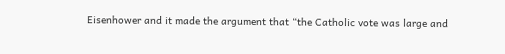Eisenhower and it made the argument that “the Catholic vote was large and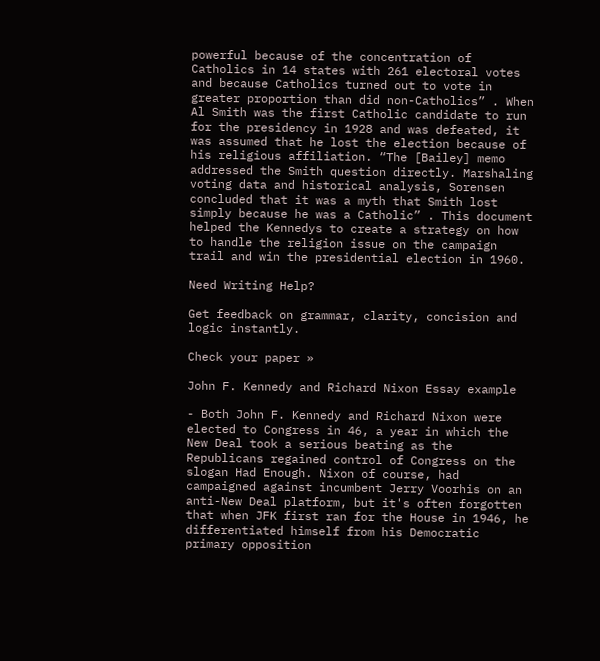powerful because of the concentration of Catholics in 14 states with 261 electoral votes and because Catholics turned out to vote in greater proportion than did non-Catholics” . When Al Smith was the first Catholic candidate to run for the presidency in 1928 and was defeated, it was assumed that he lost the election because of his religious affiliation. “The [Bailey] memo addressed the Smith question directly. Marshaling voting data and historical analysis, Sorensen concluded that it was a myth that Smith lost simply because he was a Catholic” . This document helped the Kennedys to create a strategy on how to handle the religion issue on the campaign trail and win the presidential election in 1960.

Need Writing Help?

Get feedback on grammar, clarity, concision and logic instantly.

Check your paper »

John F. Kennedy and Richard Nixon Essay example

- Both John F. Kennedy and Richard Nixon were elected to Congress in 46, a year in which the New Deal took a serious beating as the Republicans regained control of Congress on the slogan Had Enough. Nixon of course, had campaigned against incumbent Jerry Voorhis on an anti-New Deal platform, but it's often forgotten that when JFK first ran for the House in 1946, he differentiated himself from his Democratic primary opposition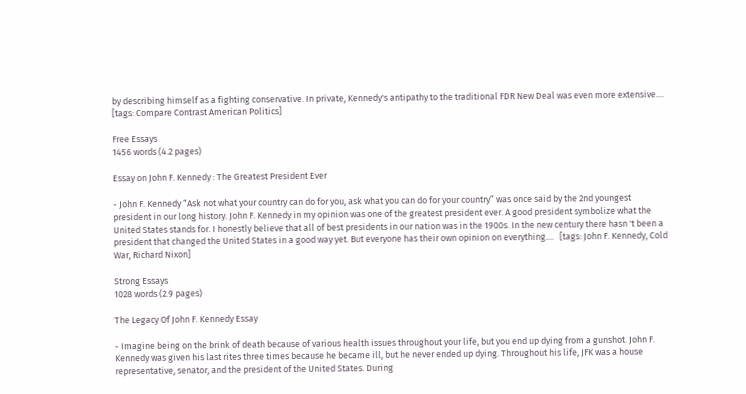by describing himself as a fighting conservative. In private, Kennedy's antipathy to the traditional FDR New Deal was even more extensive....   [tags: Compare Contrast American Politics]

Free Essays
1456 words (4.2 pages)

Essay on John F. Kennedy : The Greatest President Ever

- John F. Kennedy “Ask not what your country can do for you, ask what you can do for your country” was once said by the 2nd youngest president in our long history. John F. Kennedy in my opinion was one of the greatest president ever. A good president symbolize what the United States stands for. I honestly believe that all of best presidents in our nation was in the 1900s. In the new century there hasn 't been a president that changed the United States in a good way yet. But everyone has their own opinion on everything....   [tags: John F. Kennedy, Cold War, Richard Nixon]

Strong Essays
1028 words (2.9 pages)

The Legacy Of John F. Kennedy Essay

- Imagine being on the brink of death because of various health issues throughout your life, but you end up dying from a gunshot. John F. Kennedy was given his last rites three times because he became ill, but he never ended up dying. Throughout his life, JFK was a house representative, senator, and the president of the United States. During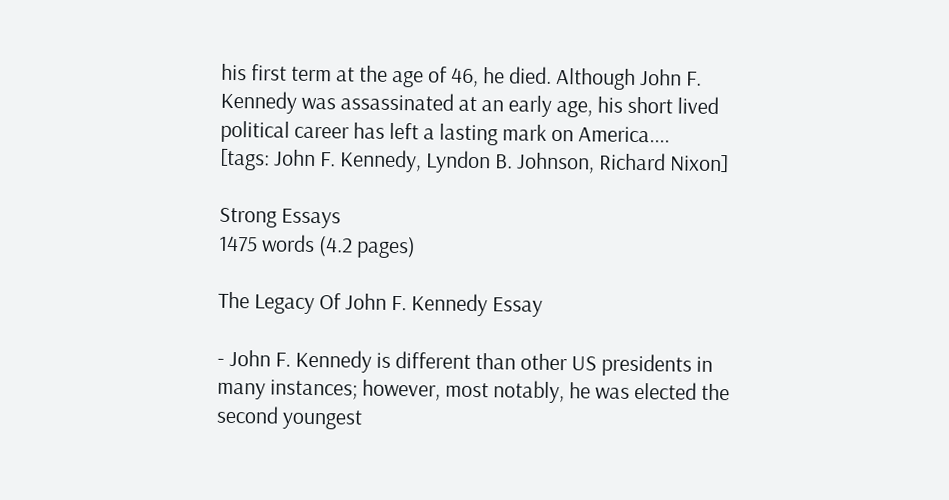his first term at the age of 46, he died. Although John F. Kennedy was assassinated at an early age, his short lived political career has left a lasting mark on America....   [tags: John F. Kennedy, Lyndon B. Johnson, Richard Nixon]

Strong Essays
1475 words (4.2 pages)

The Legacy Of John F. Kennedy Essay

- John F. Kennedy is different than other US presidents in many instances; however, most notably, he was elected the second youngest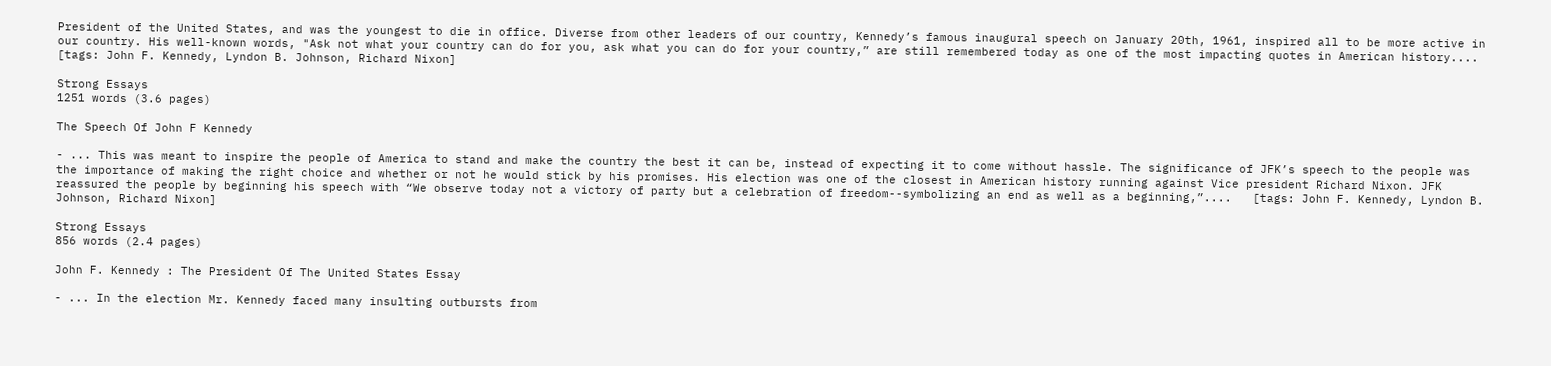President of the United States, and was the youngest to die in office. Diverse from other leaders of our country, Kennedy’s famous inaugural speech on January 20th, 1961, inspired all to be more active in our country. His well-known words, "Ask not what your country can do for you, ask what you can do for your country,” are still remembered today as one of the most impacting quotes in American history....   [tags: John F. Kennedy, Lyndon B. Johnson, Richard Nixon]

Strong Essays
1251 words (3.6 pages)

The Speech Of John F Kennedy

- ... This was meant to inspire the people of America to stand and make the country the best it can be, instead of expecting it to come without hassle. The significance of JFK’s speech to the people was the importance of making the right choice and whether or not he would stick by his promises. His election was one of the closest in American history running against Vice president Richard Nixon. JFK reassured the people by beginning his speech with “We observe today not a victory of party but a celebration of freedom--symbolizing an end as well as a beginning,”....   [tags: John F. Kennedy, Lyndon B. Johnson, Richard Nixon]

Strong Essays
856 words (2.4 pages)

John F. Kennedy : The President Of The United States Essay

- ... In the election Mr. Kennedy faced many insulting outbursts from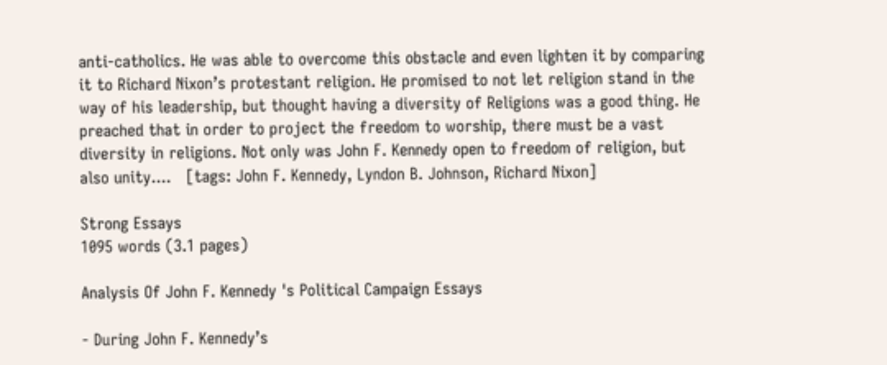anti-catholics. He was able to overcome this obstacle and even lighten it by comparing it to Richard Nixon’s protestant religion. He promised to not let religion stand in the way of his leadership, but thought having a diversity of Religions was a good thing. He preached that in order to project the freedom to worship, there must be a vast diversity in religions. Not only was John F. Kennedy open to freedom of religion, but also unity....   [tags: John F. Kennedy, Lyndon B. Johnson, Richard Nixon]

Strong Essays
1095 words (3.1 pages)

Analysis Of John F. Kennedy 's Political Campaign Essays

- During John F. Kennedy’s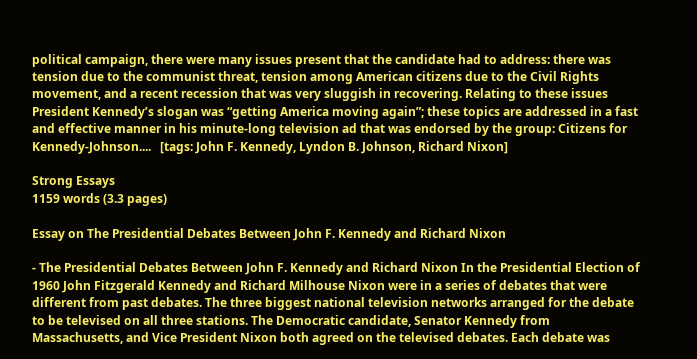political campaign, there were many issues present that the candidate had to address: there was tension due to the communist threat, tension among American citizens due to the Civil Rights movement, and a recent recession that was very sluggish in recovering. Relating to these issues President Kennedy’s slogan was “getting America moving again”; these topics are addressed in a fast and effective manner in his minute-long television ad that was endorsed by the group: Citizens for Kennedy-Johnson....   [tags: John F. Kennedy, Lyndon B. Johnson, Richard Nixon]

Strong Essays
1159 words (3.3 pages)

Essay on The Presidential Debates Between John F. Kennedy and Richard Nixon

- The Presidential Debates Between John F. Kennedy and Richard Nixon In the Presidential Election of 1960 John Fitzgerald Kennedy and Richard Milhouse Nixon were in a series of debates that were different from past debates. The three biggest national television networks arranged for the debate to be televised on all three stations. The Democratic candidate, Senator Kennedy from Massachusetts, and Vice President Nixon both agreed on the televised debates. Each debate was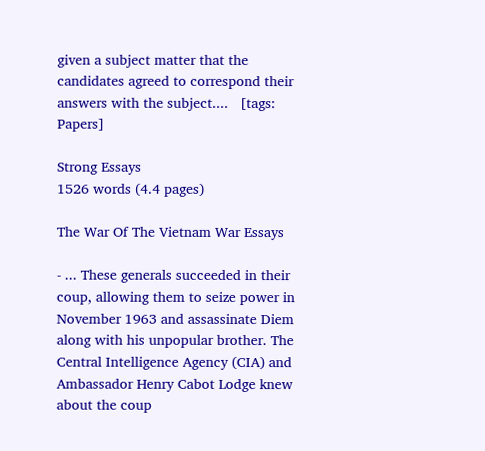given a subject matter that the candidates agreed to correspond their answers with the subject....   [tags: Papers]

Strong Essays
1526 words (4.4 pages)

The War Of The Vietnam War Essays

- ... These generals succeeded in their coup, allowing them to seize power in November 1963 and assassinate Diem along with his unpopular brother. The Central Intelligence Agency (CIA) and Ambassador Henry Cabot Lodge knew about the coup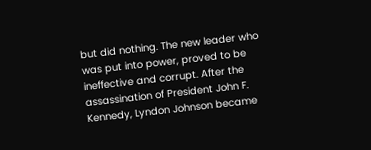but did nothing. The new leader who was put into power, proved to be ineffective and corrupt. After the assassination of President John F. Kennedy, Lyndon Johnson became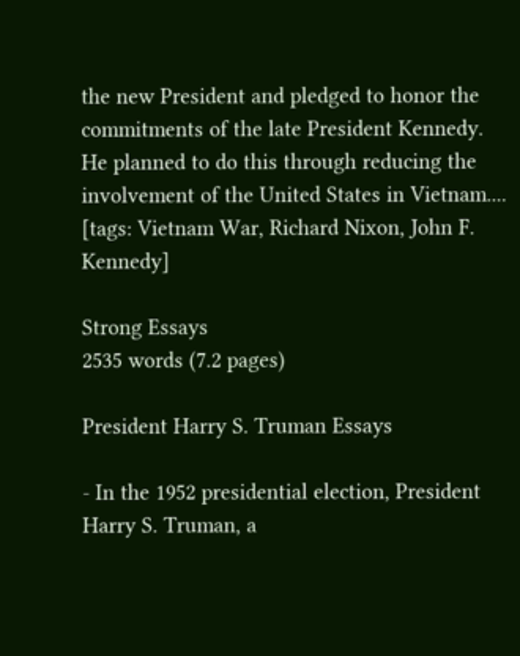the new President and pledged to honor the commitments of the late President Kennedy. He planned to do this through reducing the involvement of the United States in Vietnam....   [tags: Vietnam War, Richard Nixon, John F. Kennedy]

Strong Essays
2535 words (7.2 pages)

President Harry S. Truman Essays

- In the 1952 presidential election, President Harry S. Truman, a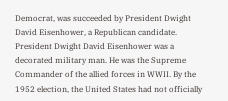Democrat, was succeeded by President Dwight David Eisenhower, a Republican candidate. President Dwight David Eisenhower was a decorated military man. He was the Supreme Commander of the allied forces in WWII. By the 1952 election, the United States had not officially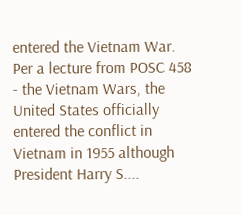entered the Vietnam War. Per a lecture from POSC 458 - the Vietnam Wars, the United States officially entered the conflict in Vietnam in 1955 although President Harry S....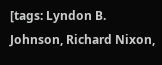[tags: Lyndon B. Johnson, Richard Nixon,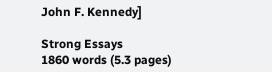John F. Kennedy]

Strong Essays
1860 words (5.3 pages)